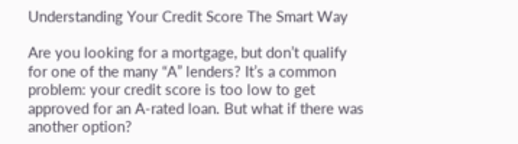Understanding Your Credit Score The Smart Way

Are you looking for a mortgage, but don’t qualify for one of the many “A” lenders? It’s a common problem: your credit score is too low to get approved for an A-rated loan. But what if there was another option?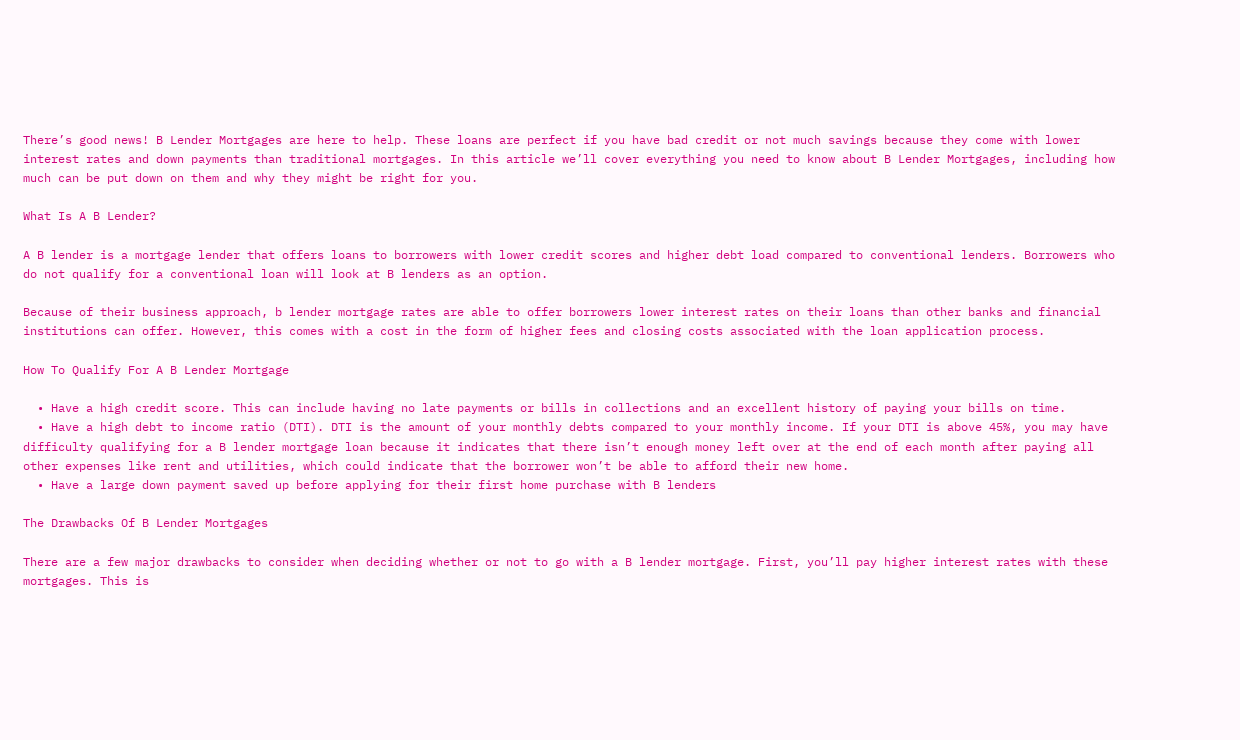There’s good news! B Lender Mortgages are here to help. These loans are perfect if you have bad credit or not much savings because they come with lower interest rates and down payments than traditional mortgages. In this article we’ll cover everything you need to know about B Lender Mortgages, including how much can be put down on them and why they might be right for you.

What Is A B Lender?

A B lender is a mortgage lender that offers loans to borrowers with lower credit scores and higher debt load compared to conventional lenders. Borrowers who do not qualify for a conventional loan will look at B lenders as an option.

Because of their business approach, b lender mortgage rates are able to offer borrowers lower interest rates on their loans than other banks and financial institutions can offer. However, this comes with a cost in the form of higher fees and closing costs associated with the loan application process.

How To Qualify For A B Lender Mortgage

  • Have a high credit score. This can include having no late payments or bills in collections and an excellent history of paying your bills on time.
  • Have a high debt to income ratio (DTI). DTI is the amount of your monthly debts compared to your monthly income. If your DTI is above 45%, you may have difficulty qualifying for a B lender mortgage loan because it indicates that there isn’t enough money left over at the end of each month after paying all other expenses like rent and utilities, which could indicate that the borrower won’t be able to afford their new home.
  • Have a large down payment saved up before applying for their first home purchase with B lenders

The Drawbacks Of B Lender Mortgages

There are a few major drawbacks to consider when deciding whether or not to go with a B lender mortgage. First, you’ll pay higher interest rates with these mortgages. This is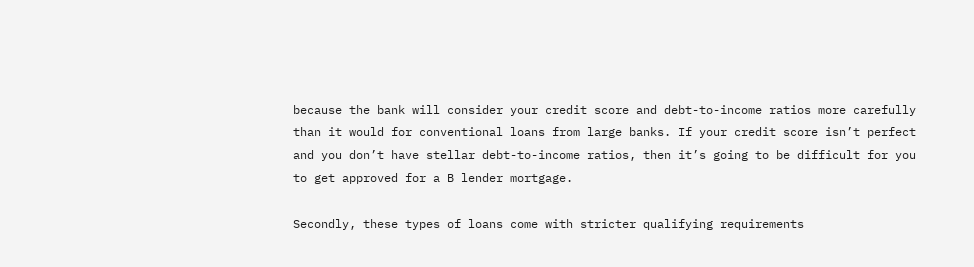because the bank will consider your credit score and debt-to-income ratios more carefully than it would for conventional loans from large banks. If your credit score isn’t perfect and you don’t have stellar debt-to-income ratios, then it’s going to be difficult for you to get approved for a B lender mortgage.

Secondly, these types of loans come with stricter qualifying requirements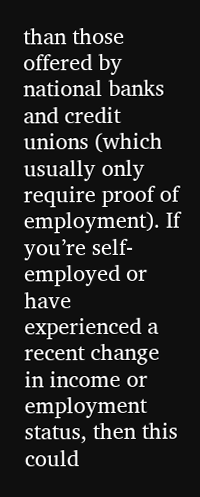than those offered by national banks and credit unions (which usually only require proof of employment). If you’re self-employed or have experienced a recent change in income or employment status, then this could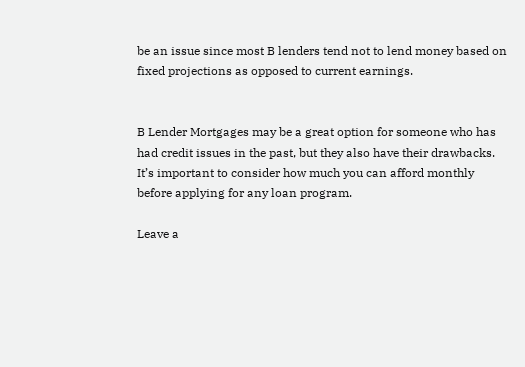be an issue since most B lenders tend not to lend money based on fixed projections as opposed to current earnings.


B Lender Mortgages may be a great option for someone who has had credit issues in the past, but they also have their drawbacks. It’s important to consider how much you can afford monthly before applying for any loan program.

Leave a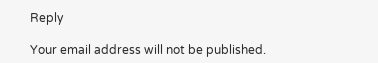Reply

Your email address will not be published.